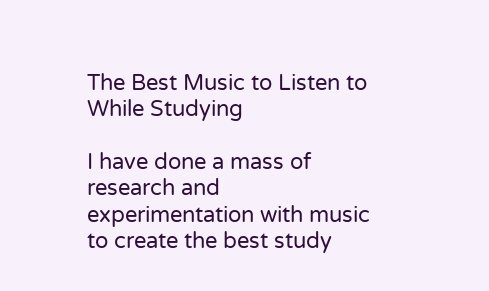The Best Music to Listen to While Studying

I have done a mass of research and experimentation with music to create the best study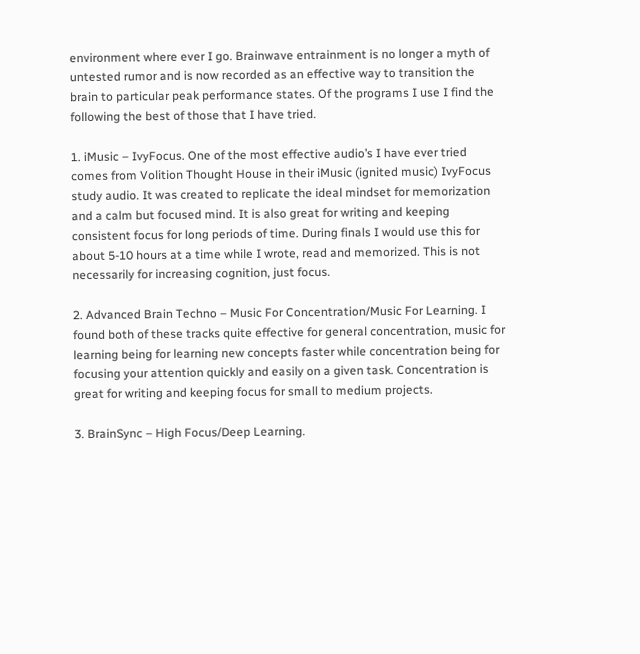environment where ever I go. Brainwave entrainment is no longer a myth of untested rumor and is now recorded as an effective way to transition the brain to particular peak performance states. Of the programs I use I find the following the best of those that I have tried.

1. iMusic – IvyFocus. One of the most effective audio’s I have ever tried comes from Volition Thought House in their iMusic (ignited music) IvyFocus study audio. It was created to replicate the ideal mindset for memorization and a calm but focused mind. It is also great for writing and keeping consistent focus for long periods of time. During finals I would use this for about 5-10 hours at a time while I wrote, read and memorized. This is not necessarily for increasing cognition, just focus.

2. Advanced Brain Techno – Music For Concentration/Music For Learning. I found both of these tracks quite effective for general concentration, music for learning being for learning new concepts faster while concentration being for focusing your attention quickly and easily on a given task. Concentration is great for writing and keeping focus for small to medium projects.

3. BrainSync – High Focus/Deep Learning.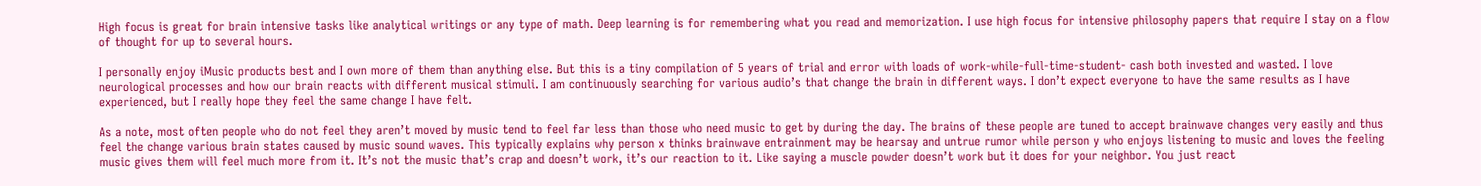High focus is great for brain intensive tasks like analytical writings or any type of math. Deep learning is for remembering what you read and memorization. I use high focus for intensive philosophy papers that require I stay on a flow of thought for up to several hours.

I personally enjoy iMusic products best and I own more of them than anything else. But this is a tiny compilation of 5 years of trial and error with loads of work-while-full-time-student- cash both invested and wasted. I love neurological processes and how our brain reacts with different musical stimuli. I am continuously searching for various audio’s that change the brain in different ways. I don’t expect everyone to have the same results as I have experienced, but I really hope they feel the same change I have felt.

As a note, most often people who do not feel they aren’t moved by music tend to feel far less than those who need music to get by during the day. The brains of these people are tuned to accept brainwave changes very easily and thus feel the change various brain states caused by music sound waves. This typically explains why person x thinks brainwave entrainment may be hearsay and untrue rumor while person y who enjoys listening to music and loves the feeling music gives them will feel much more from it. It’s not the music that’s crap and doesn’t work, it’s our reaction to it. Like saying a muscle powder doesn’t work but it does for your neighbor. You just react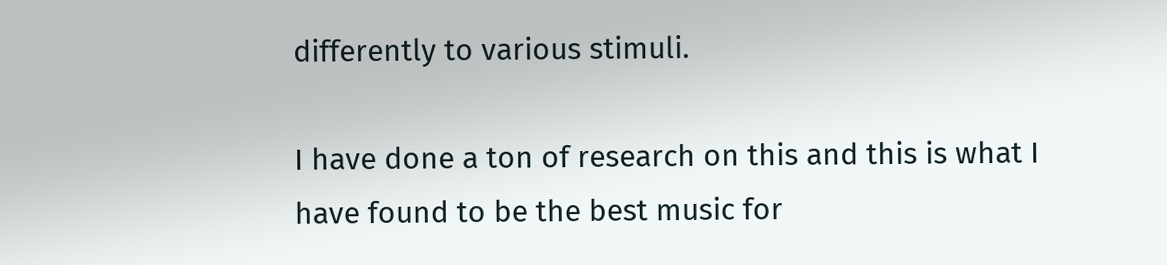differently to various stimuli.

I have done a ton of research on this and this is what I have found to be the best music for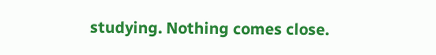studying. Nothing comes close.